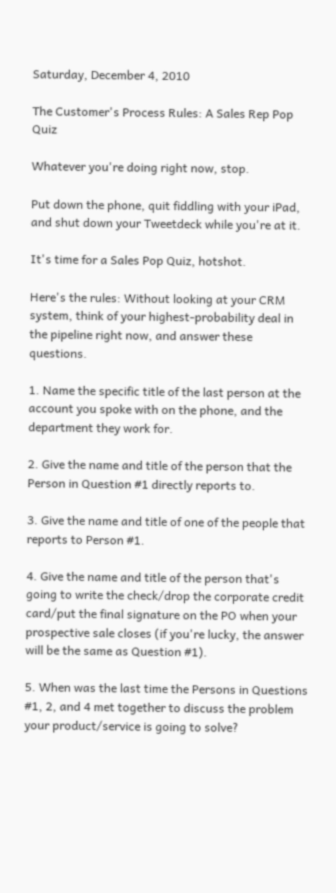Saturday, December 4, 2010

The Customer's Process Rules: A Sales Rep Pop Quiz

Whatever you're doing right now, stop.

Put down the phone, quit fiddling with your iPad, and shut down your Tweetdeck while you're at it.

It's time for a Sales Pop Quiz, hotshot.

Here's the rules: Without looking at your CRM system, think of your highest-probability deal in the pipeline right now, and answer these questions.

1. Name the specific title of the last person at the account you spoke with on the phone, and the department they work for.

2. Give the name and title of the person that the Person in Question #1 directly reports to.

3. Give the name and title of one of the people that reports to Person #1.

4. Give the name and title of the person that's going to write the check/drop the corporate credit card/put the final signature on the PO when your prospective sale closes (if you're lucky, the answer will be the same as Question #1).

5. When was the last time the Persons in Questions #1, 2, and 4 met together to discuss the problem your product/service is going to solve?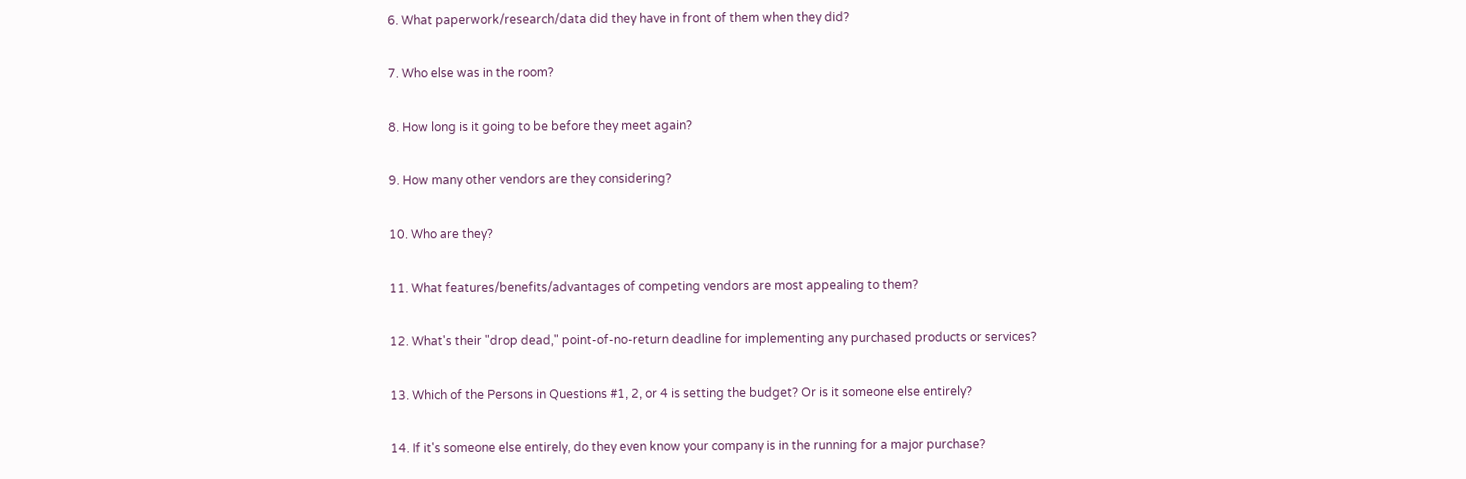6. What paperwork/research/data did they have in front of them when they did?

7. Who else was in the room?

8. How long is it going to be before they meet again?

9. How many other vendors are they considering?

10. Who are they?

11. What features/benefits/advantages of competing vendors are most appealing to them?

12. What's their "drop dead," point-of-no-return deadline for implementing any purchased products or services?

13. Which of the Persons in Questions #1, 2, or 4 is setting the budget? Or is it someone else entirely?

14. If it's someone else entirely, do they even know your company is in the running for a major purchase?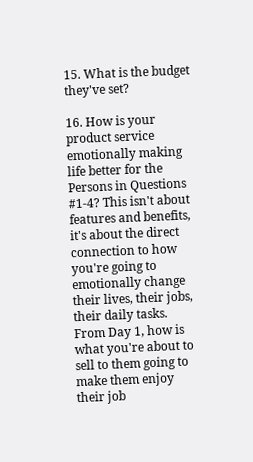15. What is the budget they've set?

16. How is your product service emotionally making life better for the Persons in Questions #1-4? This isn't about features and benefits, it's about the direct connection to how you're going to emotionally change their lives, their jobs, their daily tasks. From Day 1, how is what you're about to sell to them going to make them enjoy their job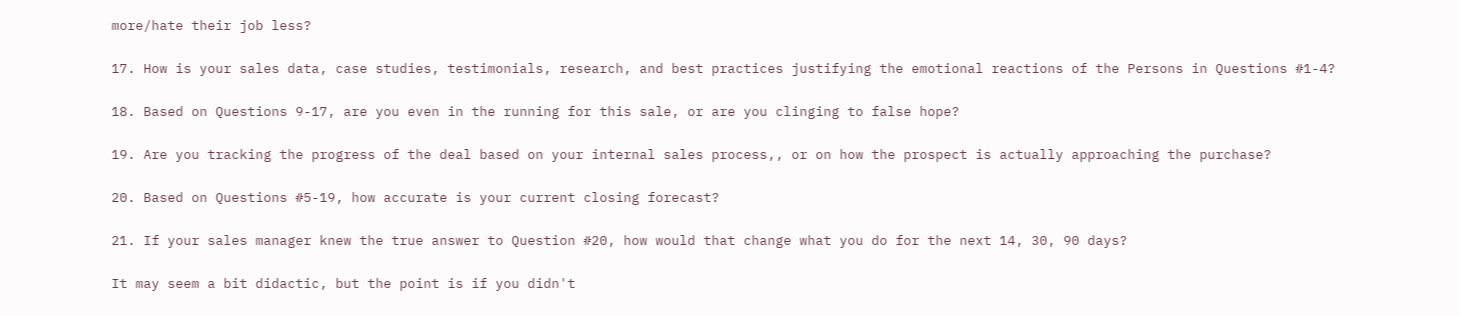more/hate their job less?

17. How is your sales data, case studies, testimonials, research, and best practices justifying the emotional reactions of the Persons in Questions #1-4?

18. Based on Questions 9-17, are you even in the running for this sale, or are you clinging to false hope?

19. Are you tracking the progress of the deal based on your internal sales process,, or on how the prospect is actually approaching the purchase?

20. Based on Questions #5-19, how accurate is your current closing forecast?

21. If your sales manager knew the true answer to Question #20, how would that change what you do for the next 14, 30, 90 days?

It may seem a bit didactic, but the point is if you didn't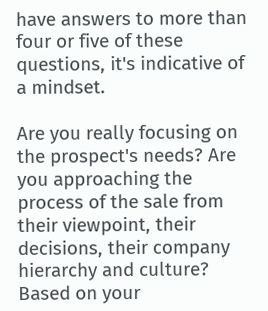have answers to more than four or five of these questions, it's indicative of a mindset.

Are you really focusing on the prospect's needs? Are you approaching the process of the sale from their viewpoint, their decisions, their company hierarchy and culture? Based on your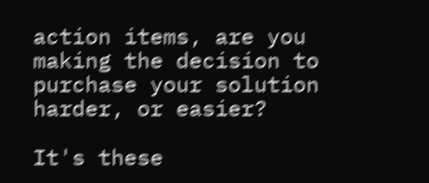action items, are you making the decision to purchase your solution harder, or easier?

It's these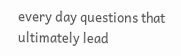every day questions that ultimately lead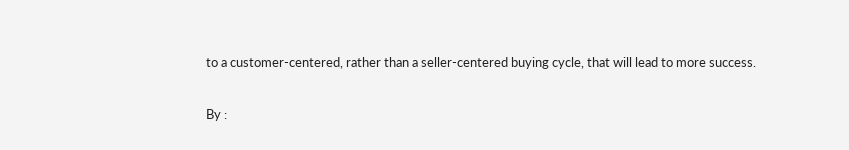to a customer-centered, rather than a seller-centered buying cycle, that will lead to more success.

By :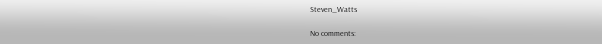Steven_Watts

No comments: